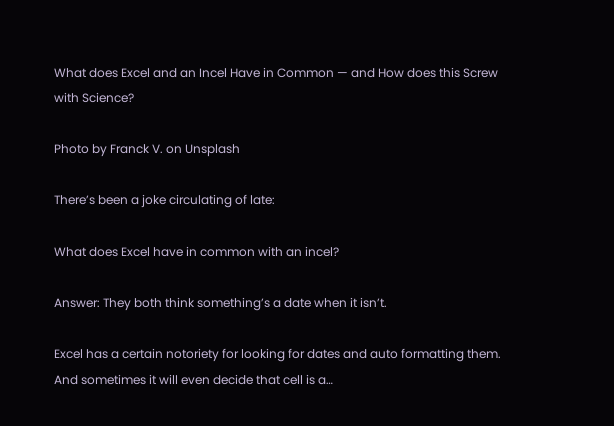What does Excel and an Incel Have in Common — and How does this Screw with Science?

Photo by Franck V. on Unsplash

There’s been a joke circulating of late:

What does Excel have in common with an incel?

Answer: They both think something’s a date when it isn’t.

Excel has a certain notoriety for looking for dates and auto formatting them. And sometimes it will even decide that cell is a…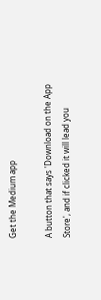Get the Medium app

A button that says 'Download on the App Store', and if clicked it will lead you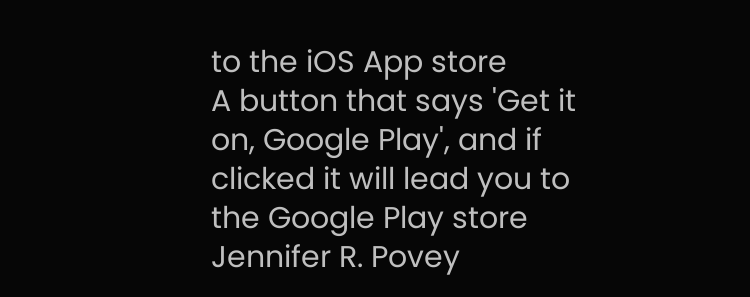to the iOS App store
A button that says 'Get it on, Google Play', and if clicked it will lead you to the Google Play store
Jennifer R. Povey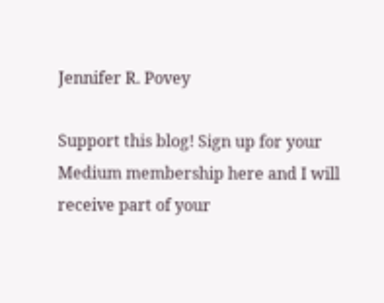Jennifer R. Povey

Support this blog! Sign up for your Medium membership here and I will receive part of your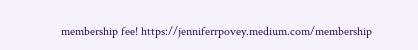membership fee! https://jenniferrpovey.medium.com/membership